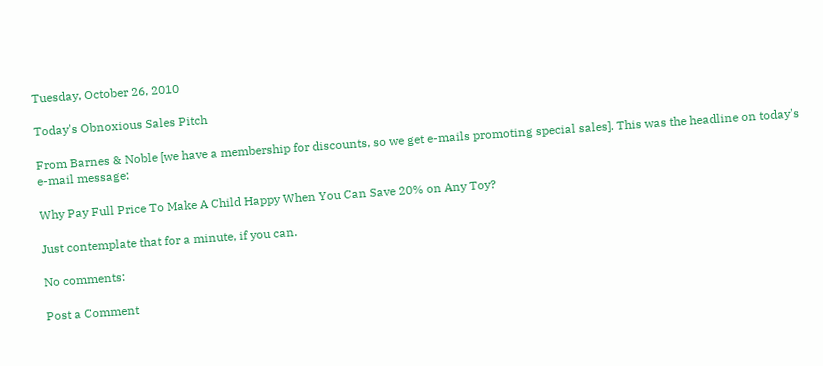Tuesday, October 26, 2010

Today's Obnoxious Sales Pitch

From Barnes & Noble [we have a membership for discounts, so we get e-mails promoting special sales]. This was the headline on today's e-mail message:

Why Pay Full Price To Make A Child Happy When You Can Save 20% on Any Toy?

Just contemplate that for a minute, if you can.

No comments:

Post a Comment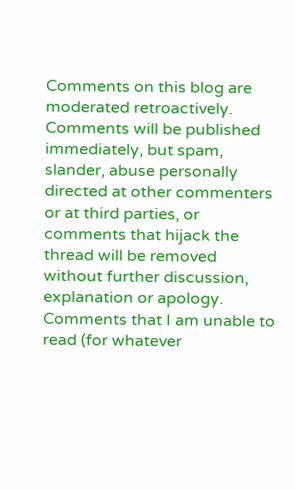Comments on this blog are moderated retroactively. Comments will be published immediately, but spam, slander, abuse personally directed at other commenters or at third parties, or comments that hijack the thread will be removed without further discussion, explanation or apology. Comments that I am unable to read (for whatever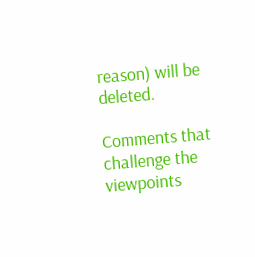reason) will be deleted.

Comments that challenge the viewpoints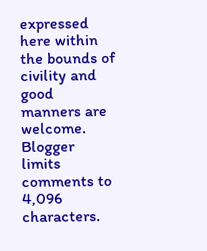expressed here within the bounds of civility and good manners are welcome. Blogger limits comments to 4,096 characters.